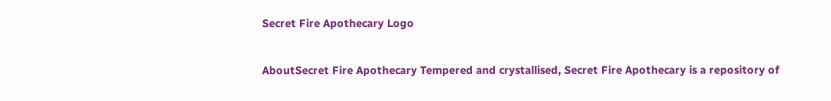Secret Fire Apothecary Logo

AboutSecret Fire Apothecary Tempered and crystallised, Secret Fire Apothecary is a repository of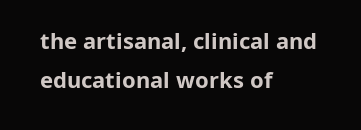the artisanal, clinical and educational works of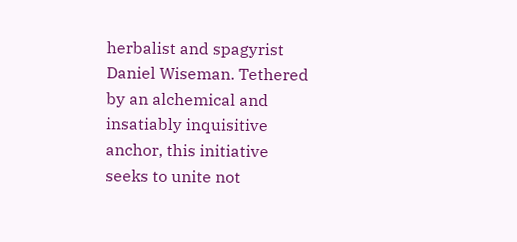herbalist and spagyrist Daniel Wiseman. Tethered by an alchemical and insatiably inquisitive anchor, this initiative seeks to unite not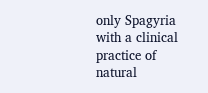only Spagyria with a clinical practice of natural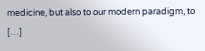medicine, but also to our modern paradigm, to […]